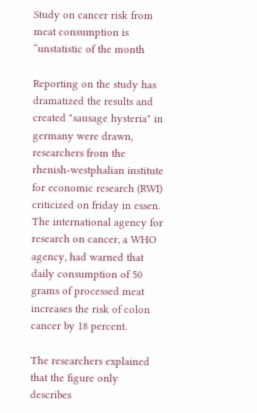Study on cancer risk from meat consumption is “unstatistic of the month

Reporting on the study has dramatized the results and created "sausage hysteria" in germany were drawn, researchers from the rhenish-westphalian institute for economic research (RWI) criticized on friday in essen. The international agency for research on cancer, a WHO agency, had warned that daily consumption of 50 grams of processed meat increases the risk of colon cancer by 18 percent.

The researchers explained that the figure only describes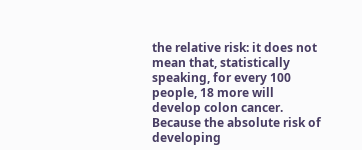the relative risk: it does not mean that, statistically speaking, for every 100 people, 18 more will develop colon cancer. Because the absolute risk of developing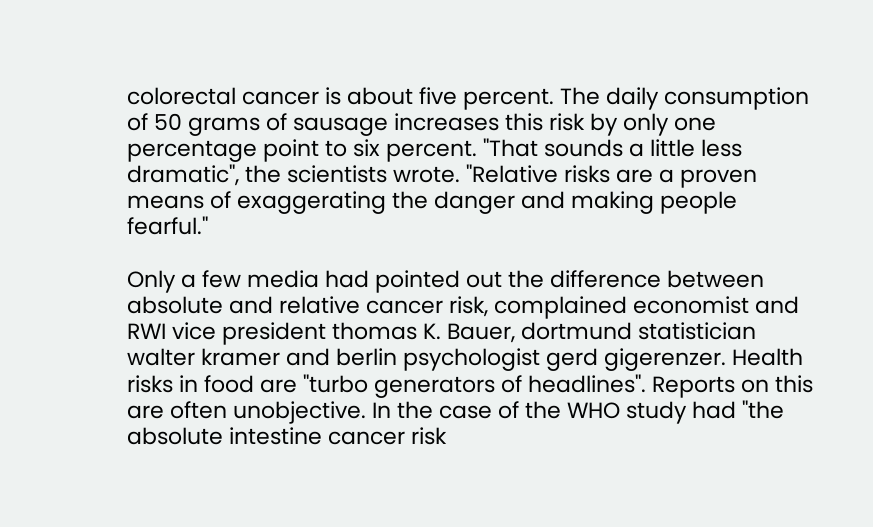colorectal cancer is about five percent. The daily consumption of 50 grams of sausage increases this risk by only one percentage point to six percent. "That sounds a little less dramatic", the scientists wrote. "Relative risks are a proven means of exaggerating the danger and making people fearful."

Only a few media had pointed out the difference between absolute and relative cancer risk, complained economist and RWI vice president thomas K. Bauer, dortmund statistician walter kramer and berlin psychologist gerd gigerenzer. Health risks in food are "turbo generators of headlines". Reports on this are often unobjective. In the case of the WHO study had "the absolute intestine cancer risk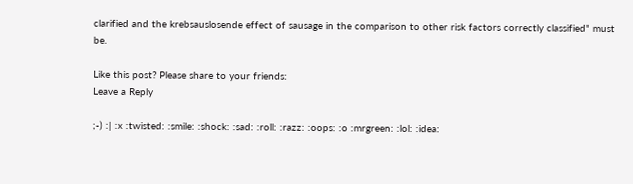clarified and the krebsauslosende effect of sausage in the comparison to other risk factors correctly classified" must be.

Like this post? Please share to your friends:
Leave a Reply

;-) :| :x :twisted: :smile: :shock: :sad: :roll: :razz: :oops: :o :mrgreen: :lol: :idea: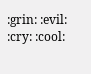:grin: :evil: :cry: :cool: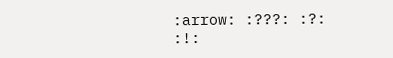:arrow: :???: :?: :!: